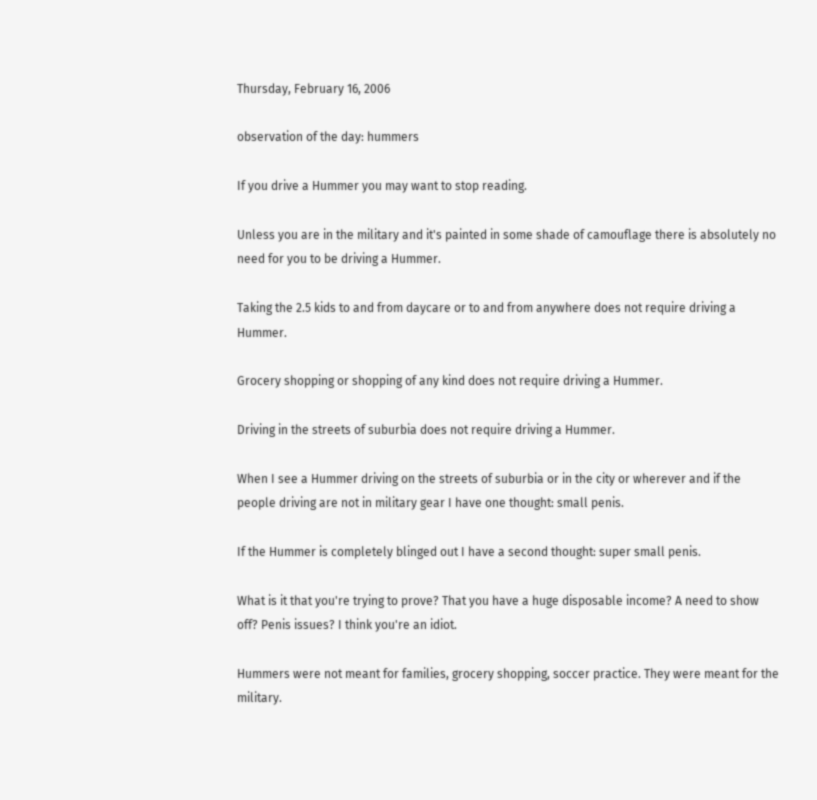Thursday, February 16, 2006

observation of the day: hummers

If you drive a Hummer you may want to stop reading.

Unless you are in the military and it's painted in some shade of camouflage there is absolutely no need for you to be driving a Hummer.

Taking the 2.5 kids to and from daycare or to and from anywhere does not require driving a Hummer.

Grocery shopping or shopping of any kind does not require driving a Hummer.

Driving in the streets of suburbia does not require driving a Hummer.

When I see a Hummer driving on the streets of suburbia or in the city or wherever and if the people driving are not in military gear I have one thought: small penis.

If the Hummer is completely blinged out I have a second thought: super small penis.

What is it that you're trying to prove? That you have a huge disposable income? A need to show off? Penis issues? I think you're an idiot.

Hummers were not meant for families, grocery shopping, soccer practice. They were meant for the military.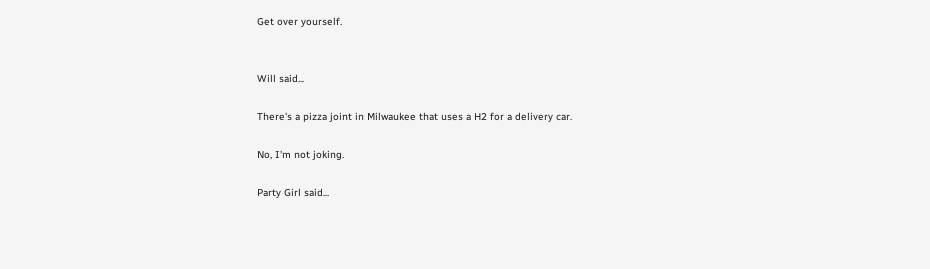Get over yourself.


Will said...

There's a pizza joint in Milwaukee that uses a H2 for a delivery car.

No, I'm not joking.

Party Girl said...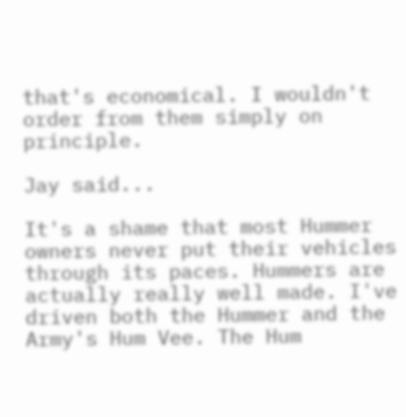that's economical. I wouldn't order from them simply on principle.

Jay said...

It's a shame that most Hummer owners never put their vehicles through its paces. Hummers are actually really well made. I've driven both the Hummer and the Army's Hum Vee. The Hum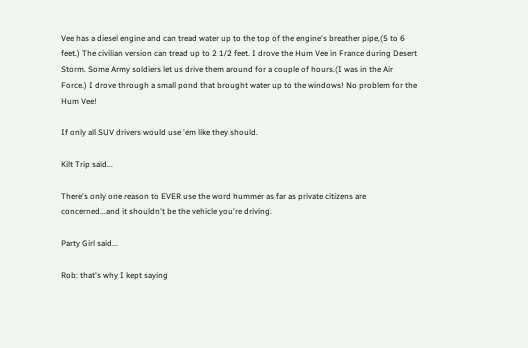Vee has a diesel engine and can tread water up to the top of the engine's breather pipe,(5 to 6 feet.) The civilian version can tread up to 2 1/2 feet. I drove the Hum Vee in France during Desert Storm. Some Army soldiers let us drive them around for a couple of hours.(I was in the Air Force.) I drove through a small pond that brought water up to the windows! No problem for the Hum Vee!

If only all SUV drivers would use 'em like they should.

Kilt Trip said...

There's only one reason to EVER use the word hummer as far as private citizens are concerned...and it shouldn't be the vehicle you're driving.

Party Girl said...

Rob: that's why I kept saying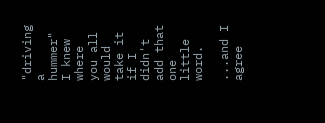"driving a hummer" I knew where you all would take it if I didn't add that one little word.

...and I agree